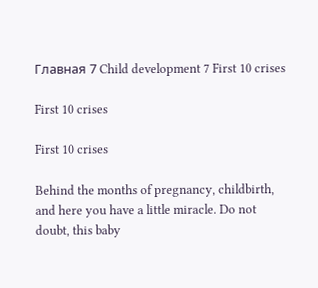Главная 7 Child development 7 First 10 crises

First 10 crises

First 10 crises

Behind the months of pregnancy, childbirth, and here you have a little miracle. Do not doubt, this baby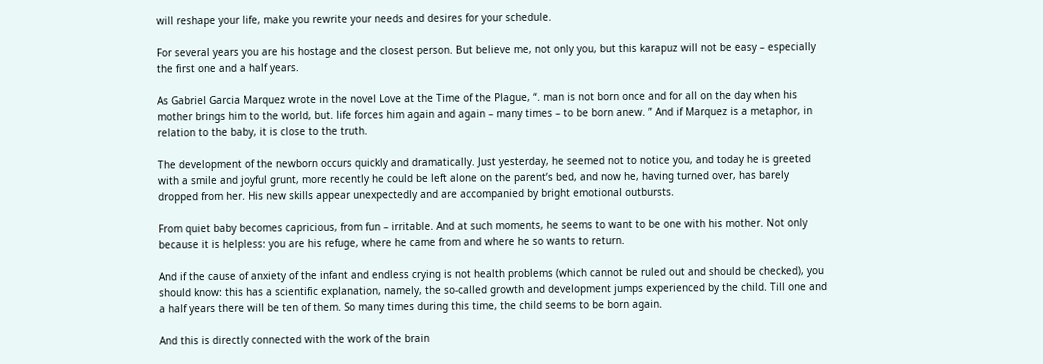will reshape your life, make you rewrite your needs and desires for your schedule.

For several years you are his hostage and the closest person. But believe me, not only you, but this karapuz will not be easy – especially the first one and a half years.

As Gabriel Garcia Marquez wrote in the novel Love at the Time of the Plague, “. man is not born once and for all on the day when his mother brings him to the world, but. life forces him again and again – many times – to be born anew. ” And if Marquez is a metaphor, in relation to the baby, it is close to the truth.

The development of the newborn occurs quickly and dramatically. Just yesterday, he seemed not to notice you, and today he is greeted with a smile and joyful grunt, more recently he could be left alone on the parent’s bed, and now he, having turned over, has barely dropped from her. His new skills appear unexpectedly and are accompanied by bright emotional outbursts.

From quiet baby becomes capricious, from fun – irritable. And at such moments, he seems to want to be one with his mother. Not only because it is helpless: you are his refuge, where he came from and where he so wants to return.

And if the cause of anxiety of the infant and endless crying is not health problems (which cannot be ruled out and should be checked), you should know: this has a scientific explanation, namely, the so-called growth and development jumps experienced by the child. Till one and a half years there will be ten of them. So many times during this time, the child seems to be born again.

And this is directly connected with the work of the brain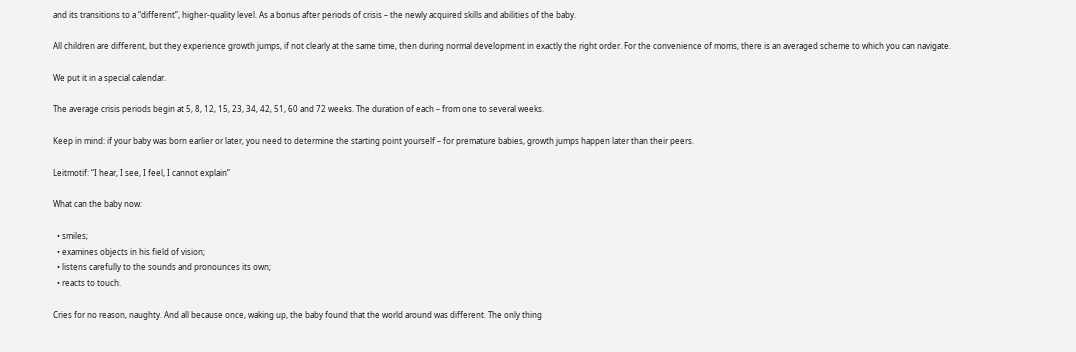and its transitions to a “different”, higher-quality level. As a bonus after periods of crisis – the newly acquired skills and abilities of the baby.

All children are different, but they experience growth jumps, if not clearly at the same time, then during normal development in exactly the right order. For the convenience of moms, there is an averaged scheme to which you can navigate.

We put it in a special calendar.

The average crisis periods begin at 5, 8, 12, 15, 23, 34, 42, 51, 60 and 72 weeks. The duration of each – from one to several weeks.

Keep in mind: if your baby was born earlier or later, you need to determine the starting point yourself – for premature babies, growth jumps happen later than their peers.

Leitmotif: “I hear, I see, I feel, I cannot explain”

What can the baby now:

  • smiles;
  • examines objects in his field of vision;
  • listens carefully to the sounds and pronounces its own;
  • reacts to touch.

Cries for no reason, naughty. And all because once, waking up, the baby found that the world around was different. The only thing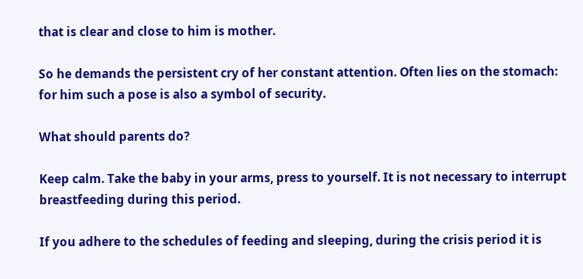that is clear and close to him is mother.

So he demands the persistent cry of her constant attention. Often lies on the stomach: for him such a pose is also a symbol of security.

What should parents do?

Keep calm. Take the baby in your arms, press to yourself. It is not necessary to interrupt breastfeeding during this period.

If you adhere to the schedules of feeding and sleeping, during the crisis period it is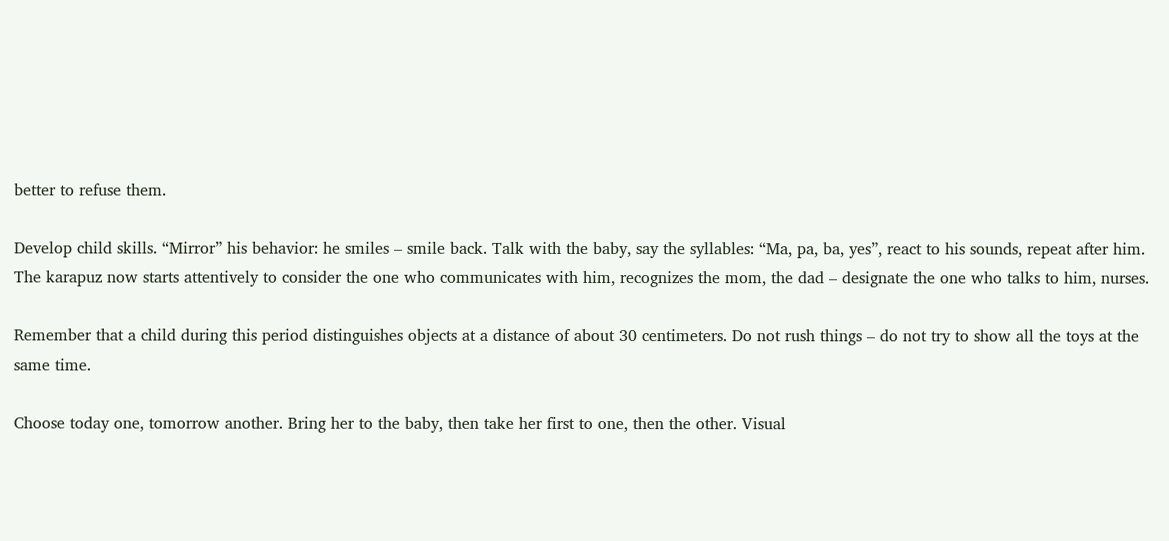better to refuse them.

Develop child skills. “Mirror” his behavior: he smiles – smile back. Talk with the baby, say the syllables: “Ma, pa, ba, yes”, react to his sounds, repeat after him. The karapuz now starts attentively to consider the one who communicates with him, recognizes the mom, the dad – designate the one who talks to him, nurses.

Remember that a child during this period distinguishes objects at a distance of about 30 centimeters. Do not rush things – do not try to show all the toys at the same time.

Choose today one, tomorrow another. Bring her to the baby, then take her first to one, then the other. Visual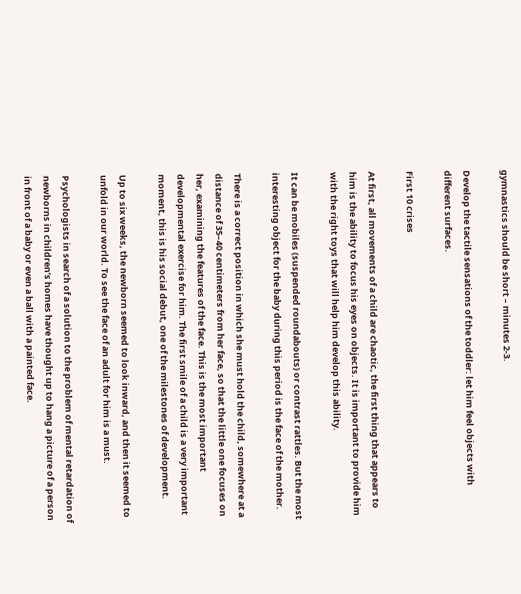gymnastics should be short – minutes 2-3.

Develop the tactile sensations of the toddler: let him feel objects with different surfaces.

First 10 crises

At first, all movements of a child are chaotic, the first thing that appears to him is the ability to focus his eyes on objects. It is important to provide him with the right toys that will help him develop this ability.

It can be mobiles (suspended roundabouts) or contrast rattles. But the most interesting object for the baby during this period is the face of the mother.

There is a correct position in which she must hold the child, somewhere at a distance of 35–40 centimeters from her face, so that the little one focuses on her, examining the features of the face. This is the most important developmental exercise for him. The first smile of a child is a very important moment, this is his social debut, one of the milestones of development.

Up to six weeks, the newborn seemed to look inward, and then it seemed to unfold in our world. To see the face of an adult for him is a must.

Psychologists in search of a solution to the problem of mental retardation of newborns in children’s homes have thought up to hang a picture of a person in front of a baby or even a ball with a painted face.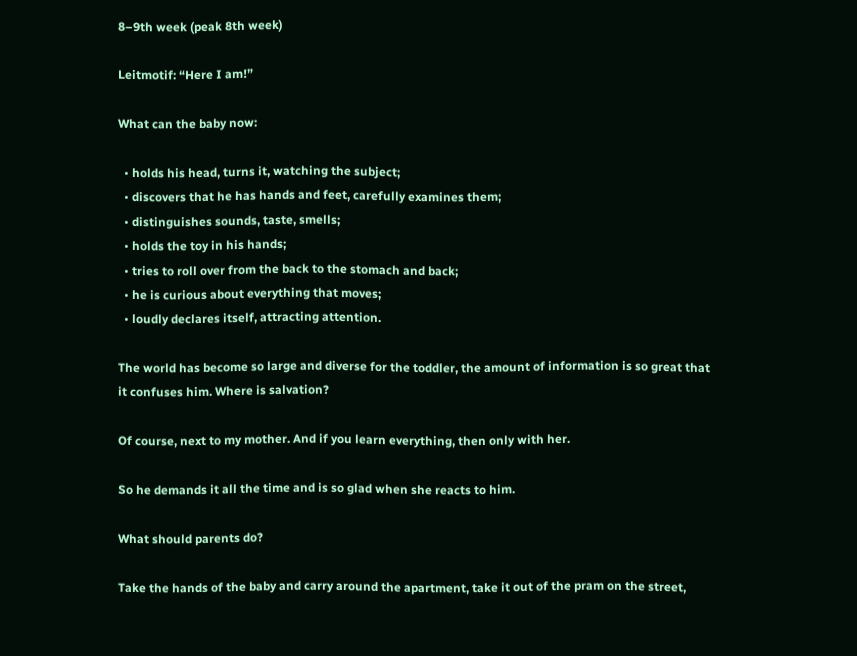8–9th week (peak 8th week)

Leitmotif: “Here I am!”

What can the baby now:

  • holds his head, turns it, watching the subject;
  • discovers that he has hands and feet, carefully examines them;
  • distinguishes sounds, taste, smells;
  • holds the toy in his hands;
  • tries to roll over from the back to the stomach and back;
  • he is curious about everything that moves;
  • loudly declares itself, attracting attention.

The world has become so large and diverse for the toddler, the amount of information is so great that it confuses him. Where is salvation?

Of course, next to my mother. And if you learn everything, then only with her.

So he demands it all the time and is so glad when she reacts to him.

What should parents do?

Take the hands of the baby and carry around the apartment, take it out of the pram on the street,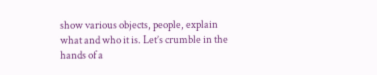show various objects, people, explain what and who it is. Let’s crumble in the hands of a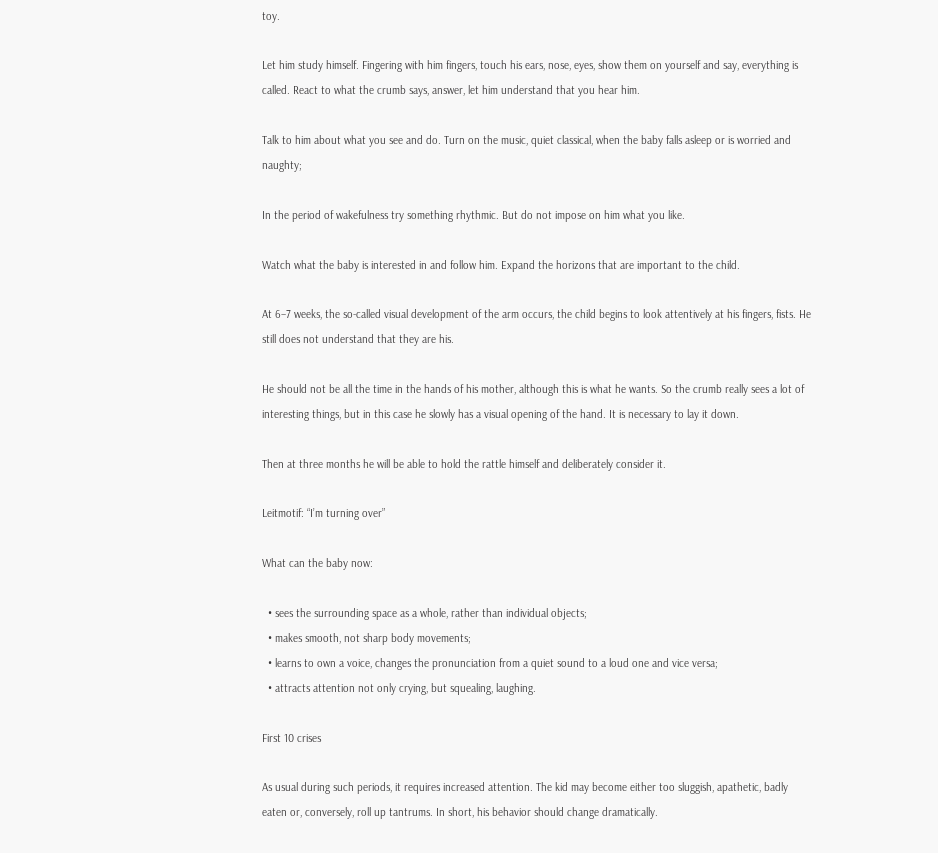toy.

Let him study himself. Fingering with him fingers, touch his ears, nose, eyes, show them on yourself and say, everything is called. React to what the crumb says, answer, let him understand that you hear him.

Talk to him about what you see and do. Turn on the music, quiet classical, when the baby falls asleep or is worried and naughty;

In the period of wakefulness try something rhythmic. But do not impose on him what you like.

Watch what the baby is interested in and follow him. Expand the horizons that are important to the child.

At 6–7 weeks, the so-called visual development of the arm occurs, the child begins to look attentively at his fingers, fists. He still does not understand that they are his.

He should not be all the time in the hands of his mother, although this is what he wants. So the crumb really sees a lot of interesting things, but in this case he slowly has a visual opening of the hand. It is necessary to lay it down.

Then at three months he will be able to hold the rattle himself and deliberately consider it.

Leitmotif: “I’m turning over”

What can the baby now:

  • sees the surrounding space as a whole, rather than individual objects;
  • makes smooth, not sharp body movements;
  • learns to own a voice, changes the pronunciation from a quiet sound to a loud one and vice versa;
  • attracts attention not only crying, but squealing, laughing.

First 10 crises

As usual during such periods, it requires increased attention. The kid may become either too sluggish, apathetic, badly eaten or, conversely, roll up tantrums. In short, his behavior should change dramatically.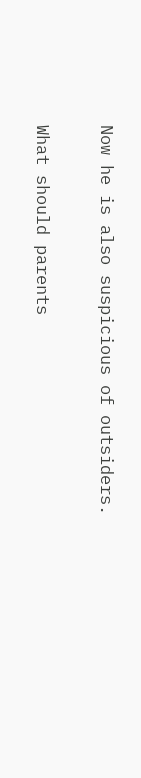Now he is also suspicious of outsiders.

What should parents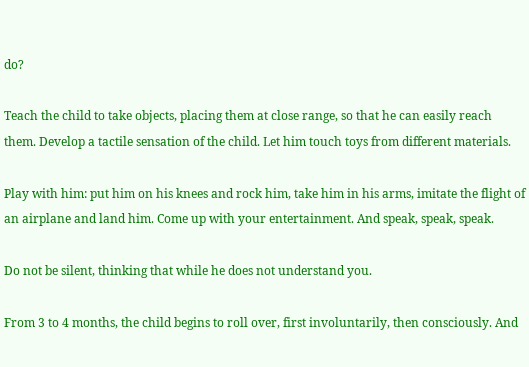do?

Teach the child to take objects, placing them at close range, so that he can easily reach them. Develop a tactile sensation of the child. Let him touch toys from different materials.

Play with him: put him on his knees and rock him, take him in his arms, imitate the flight of an airplane and land him. Come up with your entertainment. And speak, speak, speak.

Do not be silent, thinking that while he does not understand you.

From 3 to 4 months, the child begins to roll over, first involuntarily, then consciously. And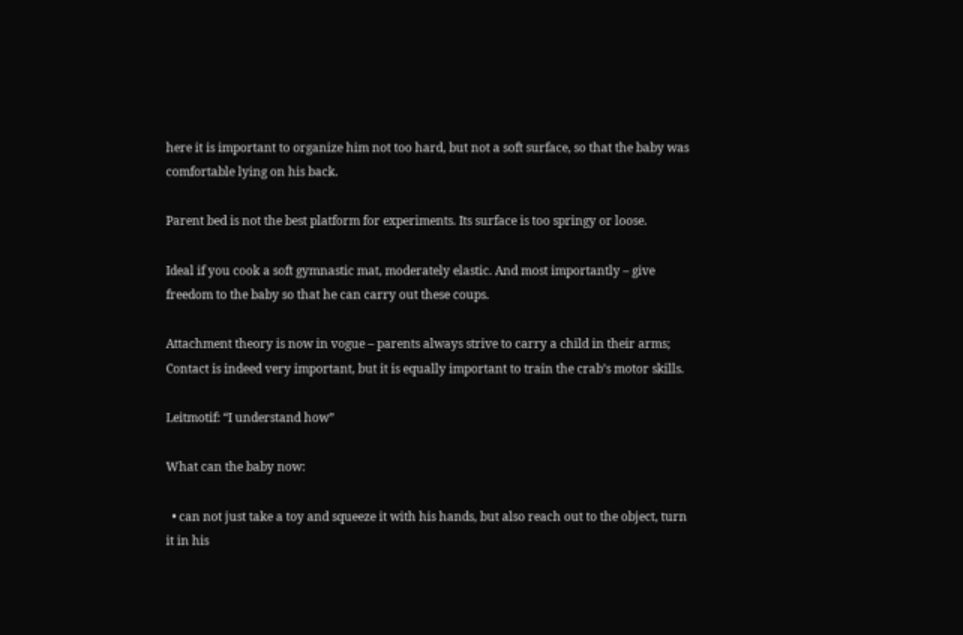here it is important to organize him not too hard, but not a soft surface, so that the baby was comfortable lying on his back.

Parent bed is not the best platform for experiments. Its surface is too springy or loose.

Ideal if you cook a soft gymnastic mat, moderately elastic. And most importantly – give freedom to the baby so that he can carry out these coups.

Attachment theory is now in vogue – parents always strive to carry a child in their arms; Contact is indeed very important, but it is equally important to train the crab’s motor skills.

Leitmotif: “I understand how”

What can the baby now:

  • can not just take a toy and squeeze it with his hands, but also reach out to the object, turn it in his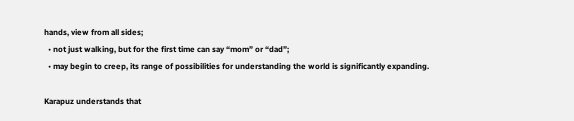hands, view from all sides;
  • not just walking, but for the first time can say “mom” or “dad”;
  • may begin to creep, its range of possibilities for understanding the world is significantly expanding.

Karapuz understands that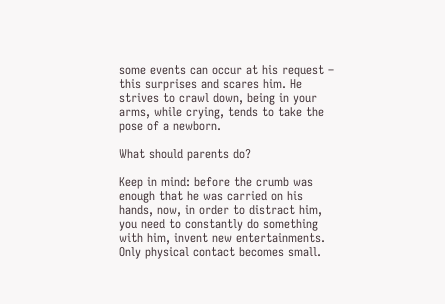some events can occur at his request – this surprises and scares him. He strives to crawl down, being in your arms, while crying, tends to take the pose of a newborn.

What should parents do?

Keep in mind: before the crumb was enough that he was carried on his hands, now, in order to distract him, you need to constantly do something with him, invent new entertainments. Only physical contact becomes small.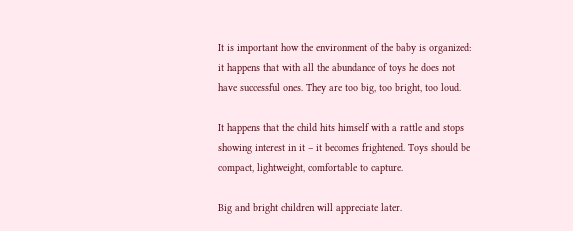It is important how the environment of the baby is organized: it happens that with all the abundance of toys he does not have successful ones. They are too big, too bright, too loud.

It happens that the child hits himself with a rattle and stops showing interest in it – it becomes frightened. Toys should be compact, lightweight, comfortable to capture.

Big and bright children will appreciate later.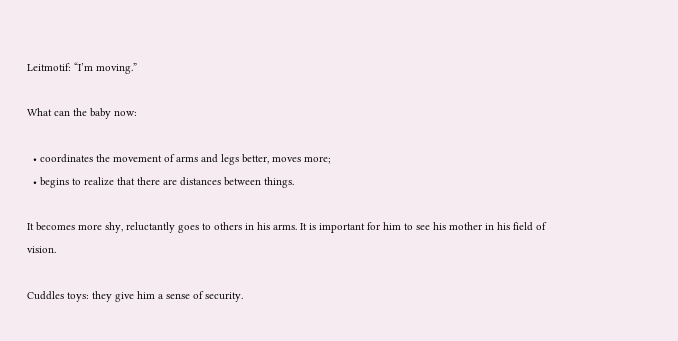Leitmotif: “I’m moving.”

What can the baby now:

  • coordinates the movement of arms and legs better, moves more;
  • begins to realize that there are distances between things.

It becomes more shy, reluctantly goes to others in his arms. It is important for him to see his mother in his field of vision.

Cuddles toys: they give him a sense of security.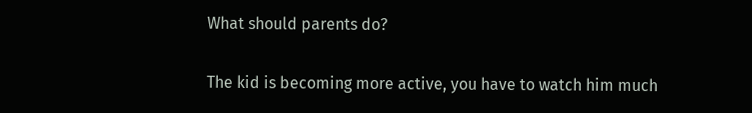What should parents do?

The kid is becoming more active, you have to watch him much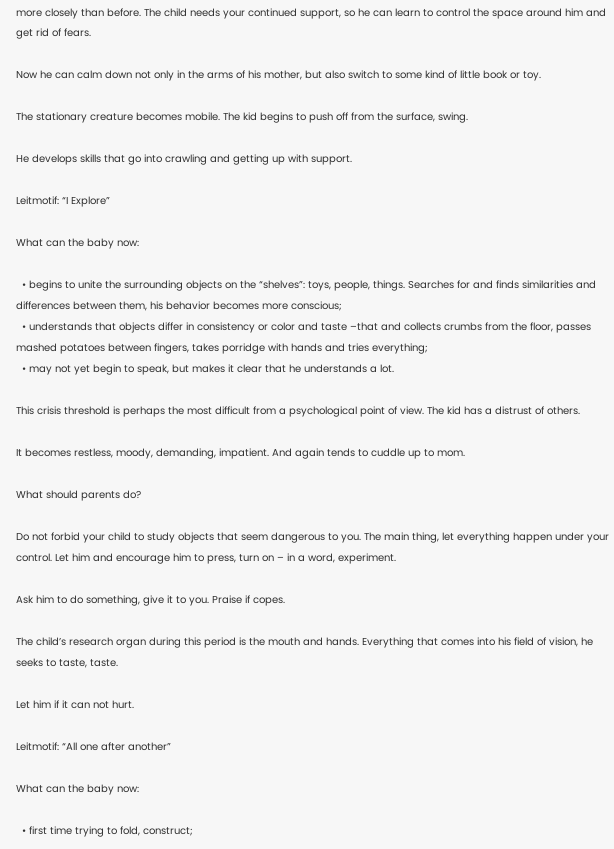more closely than before. The child needs your continued support, so he can learn to control the space around him and get rid of fears.

Now he can calm down not only in the arms of his mother, but also switch to some kind of little book or toy.

The stationary creature becomes mobile. The kid begins to push off from the surface, swing.

He develops skills that go into crawling and getting up with support.

Leitmotif: “I Explore”

What can the baby now:

  • begins to unite the surrounding objects on the “shelves”: toys, people, things. Searches for and finds similarities and differences between them, his behavior becomes more conscious;
  • understands that objects differ in consistency or color and taste –that and collects crumbs from the floor, passes mashed potatoes between fingers, takes porridge with hands and tries everything;
  • may not yet begin to speak, but makes it clear that he understands a lot.

This crisis threshold is perhaps the most difficult from a psychological point of view. The kid has a distrust of others.

It becomes restless, moody, demanding, impatient. And again tends to cuddle up to mom.

What should parents do?

Do not forbid your child to study objects that seem dangerous to you. The main thing, let everything happen under your control. Let him and encourage him to press, turn on – in a word, experiment.

Ask him to do something, give it to you. Praise if copes.

The child’s research organ during this period is the mouth and hands. Everything that comes into his field of vision, he seeks to taste, taste.

Let him if it can not hurt.

Leitmotif: “All one after another”

What can the baby now:

  • first time trying to fold, construct;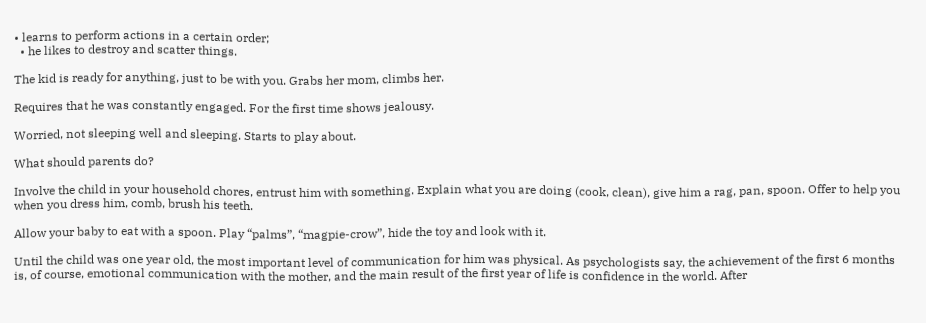• learns to perform actions in a certain order;
  • he likes to destroy and scatter things.

The kid is ready for anything, just to be with you. Grabs her mom, climbs her.

Requires that he was constantly engaged. For the first time shows jealousy.

Worried, not sleeping well and sleeping. Starts to play about.

What should parents do?

Involve the child in your household chores, entrust him with something. Explain what you are doing (cook, clean), give him a rag, pan, spoon. Offer to help you when you dress him, comb, brush his teeth.

Allow your baby to eat with a spoon. Play “palms”, “magpie-crow”, hide the toy and look with it.

Until the child was one year old, the most important level of communication for him was physical. As psychologists say, the achievement of the first 6 months is, of course, emotional communication with the mother, and the main result of the first year of life is confidence in the world. After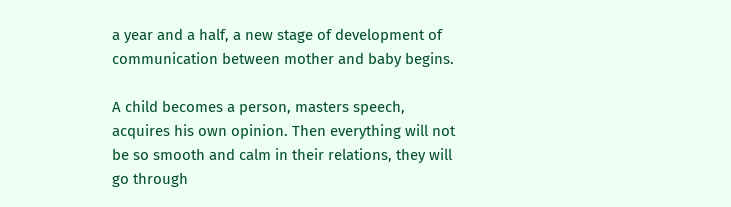a year and a half, a new stage of development of communication between mother and baby begins.

A child becomes a person, masters speech, acquires his own opinion. Then everything will not be so smooth and calm in their relations, they will go through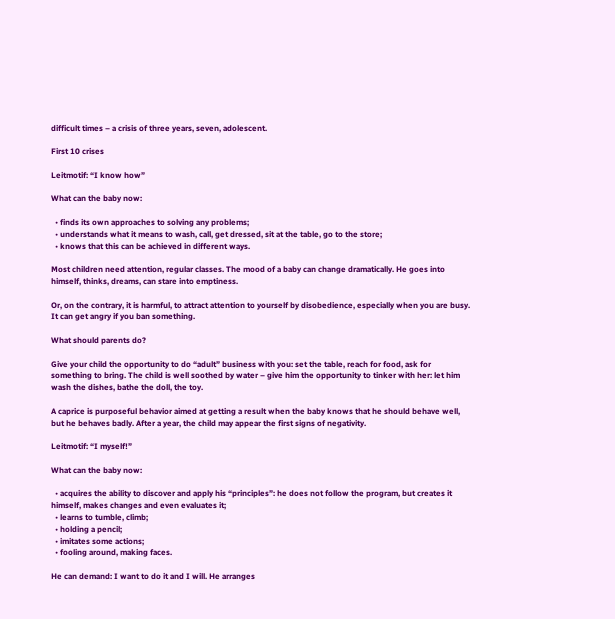difficult times – a crisis of three years, seven, adolescent.

First 10 crises

Leitmotif: “I know how”

What can the baby now:

  • finds its own approaches to solving any problems;
  • understands what it means to wash, call, get dressed, sit at the table, go to the store;
  • knows that this can be achieved in different ways.

Most children need attention, regular classes. The mood of a baby can change dramatically. He goes into himself, thinks, dreams, can stare into emptiness.

Or, on the contrary, it is harmful, to attract attention to yourself by disobedience, especially when you are busy. It can get angry if you ban something.

What should parents do?

Give your child the opportunity to do “adult” business with you: set the table, reach for food, ask for something to bring. The child is well soothed by water – give him the opportunity to tinker with her: let him wash the dishes, bathe the doll, the toy.

A caprice is purposeful behavior aimed at getting a result when the baby knows that he should behave well, but he behaves badly. After a year, the child may appear the first signs of negativity.

Leitmotif: “I myself!”

What can the baby now:

  • acquires the ability to discover and apply his “principles”: he does not follow the program, but creates it himself, makes changes and even evaluates it;
  • learns to tumble, climb;
  • holding a pencil;
  • imitates some actions;
  • fooling around, making faces.

He can demand: I want to do it and I will. He arranges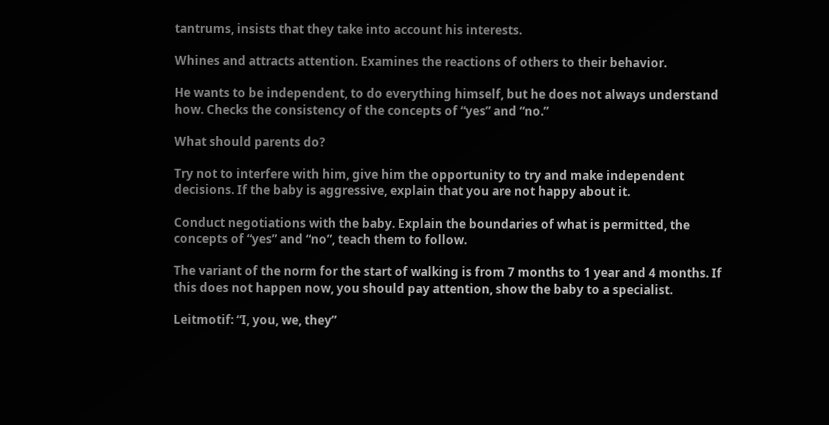tantrums, insists that they take into account his interests.

Whines and attracts attention. Examines the reactions of others to their behavior.

He wants to be independent, to do everything himself, but he does not always understand how. Checks the consistency of the concepts of “yes” and “no.”

What should parents do?

Try not to interfere with him, give him the opportunity to try and make independent decisions. If the baby is aggressive, explain that you are not happy about it.

Conduct negotiations with the baby. Explain the boundaries of what is permitted, the concepts of “yes” and “no”, teach them to follow.

The variant of the norm for the start of walking is from 7 months to 1 year and 4 months. If this does not happen now, you should pay attention, show the baby to a specialist.

Leitmotif: “I, you, we, they”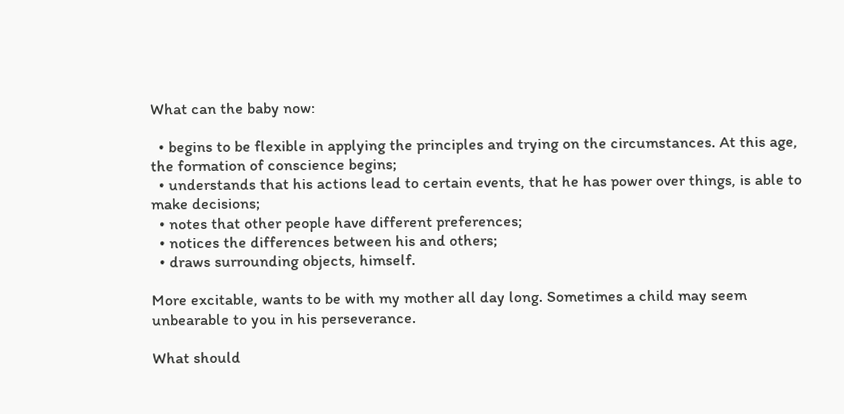What can the baby now:

  • begins to be flexible in applying the principles and trying on the circumstances. At this age, the formation of conscience begins;
  • understands that his actions lead to certain events, that he has power over things, is able to make decisions;
  • notes that other people have different preferences;
  • notices the differences between his and others;
  • draws surrounding objects, himself.

More excitable, wants to be with my mother all day long. Sometimes a child may seem unbearable to you in his perseverance.

What should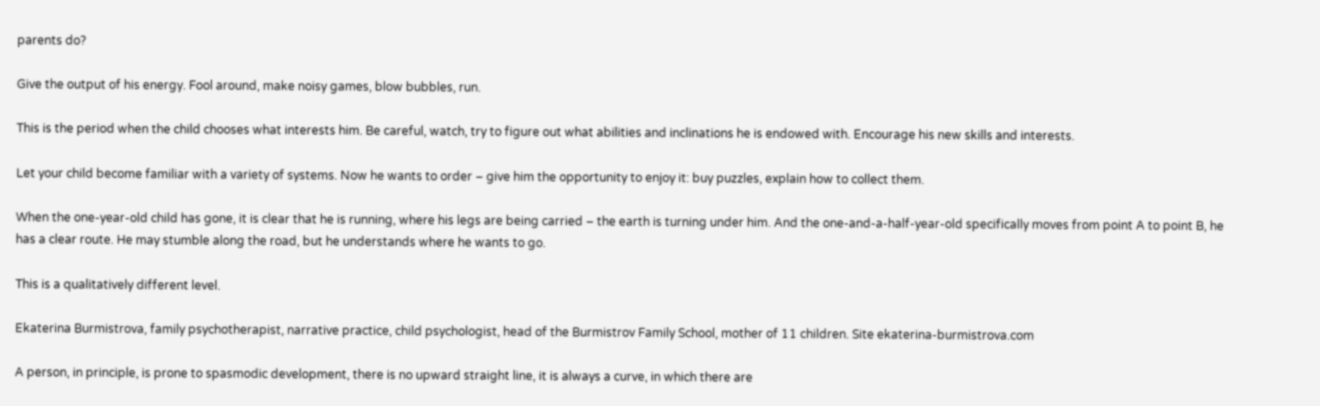parents do?

Give the output of his energy. Fool around, make noisy games, blow bubbles, run.

This is the period when the child chooses what interests him. Be careful, watch, try to figure out what abilities and inclinations he is endowed with. Encourage his new skills and interests.

Let your child become familiar with a variety of systems. Now he wants to order – give him the opportunity to enjoy it: buy puzzles, explain how to collect them.

When the one-year-old child has gone, it is clear that he is running, where his legs are being carried – the earth is turning under him. And the one-and-a-half-year-old specifically moves from point A to point B, he has a clear route. He may stumble along the road, but he understands where he wants to go.

This is a qualitatively different level.

Ekaterina Burmistrova, family psychotherapist, narrative practice, child psychologist, head of the Burmistrov Family School, mother of 11 children. Site ekaterina-burmistrova.com

A person, in principle, is prone to spasmodic development, there is no upward straight line, it is always a curve, in which there are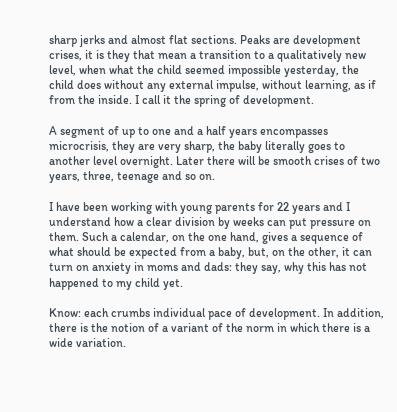sharp jerks and almost flat sections. Peaks are development crises, it is they that mean a transition to a qualitatively new level, when what the child seemed impossible yesterday, the child does without any external impulse, without learning, as if from the inside. I call it the spring of development.

A segment of up to one and a half years encompasses microcrisis, they are very sharp, the baby literally goes to another level overnight. Later there will be smooth crises of two years, three, teenage and so on.

I have been working with young parents for 22 years and I understand how a clear division by weeks can put pressure on them. Such a calendar, on the one hand, gives a sequence of what should be expected from a baby, but, on the other, it can turn on anxiety in moms and dads: they say, why this has not happened to my child yet.

Know: each crumbs individual pace of development. In addition, there is the notion of a variant of the norm in which there is a wide variation.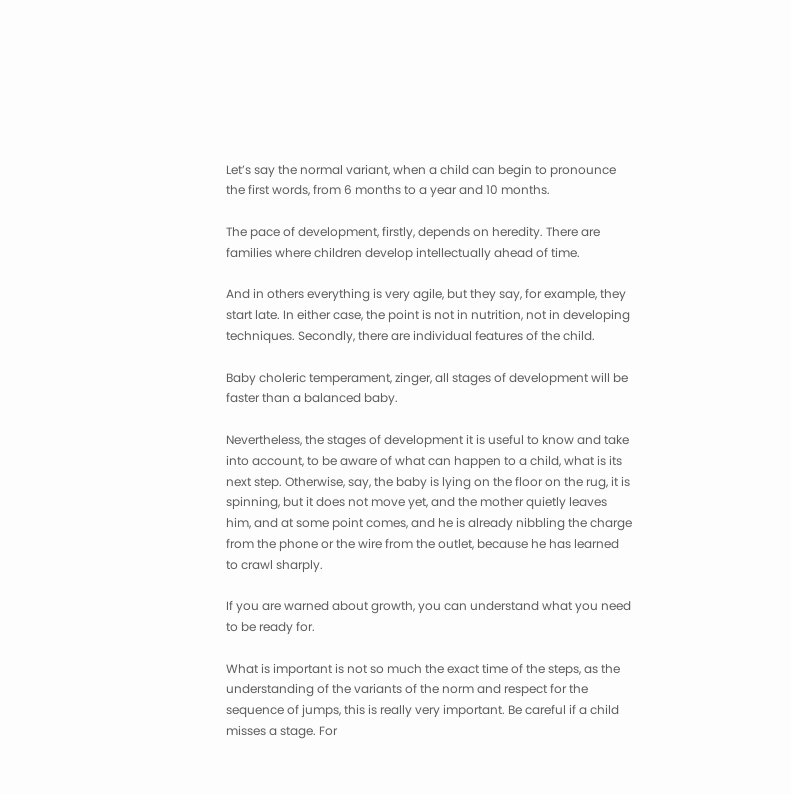Let’s say the normal variant, when a child can begin to pronounce the first words, from 6 months to a year and 10 months.

The pace of development, firstly, depends on heredity. There are families where children develop intellectually ahead of time.

And in others everything is very agile, but they say, for example, they start late. In either case, the point is not in nutrition, not in developing techniques. Secondly, there are individual features of the child.

Baby choleric temperament, zinger, all stages of development will be faster than a balanced baby.

Nevertheless, the stages of development it is useful to know and take into account, to be aware of what can happen to a child, what is its next step. Otherwise, say, the baby is lying on the floor on the rug, it is spinning, but it does not move yet, and the mother quietly leaves him, and at some point comes, and he is already nibbling the charge from the phone or the wire from the outlet, because he has learned to crawl sharply.

If you are warned about growth, you can understand what you need to be ready for.

What is important is not so much the exact time of the steps, as the understanding of the variants of the norm and respect for the sequence of jumps, this is really very important. Be careful if a child misses a stage. For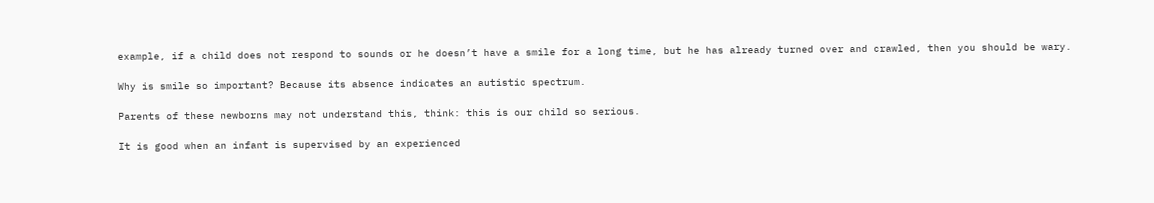example, if a child does not respond to sounds or he doesn’t have a smile for a long time, but he has already turned over and crawled, then you should be wary.

Why is smile so important? Because its absence indicates an autistic spectrum.

Parents of these newborns may not understand this, think: this is our child so serious.

It is good when an infant is supervised by an experienced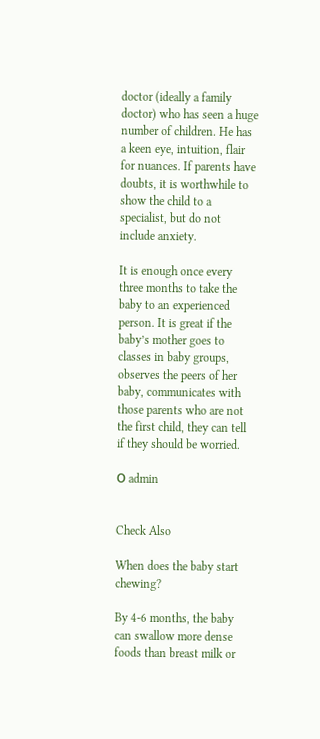doctor (ideally a family doctor) who has seen a huge number of children. He has a keen eye, intuition, flair for nuances. If parents have doubts, it is worthwhile to show the child to a specialist, but do not include anxiety.

It is enough once every three months to take the baby to an experienced person. It is great if the baby’s mother goes to classes in baby groups, observes the peers of her baby, communicates with those parents who are not the first child, they can tell if they should be worried.

О admin


Check Also

When does the baby start chewing?

By 4-6 months, the baby can swallow more dense foods than breast milk or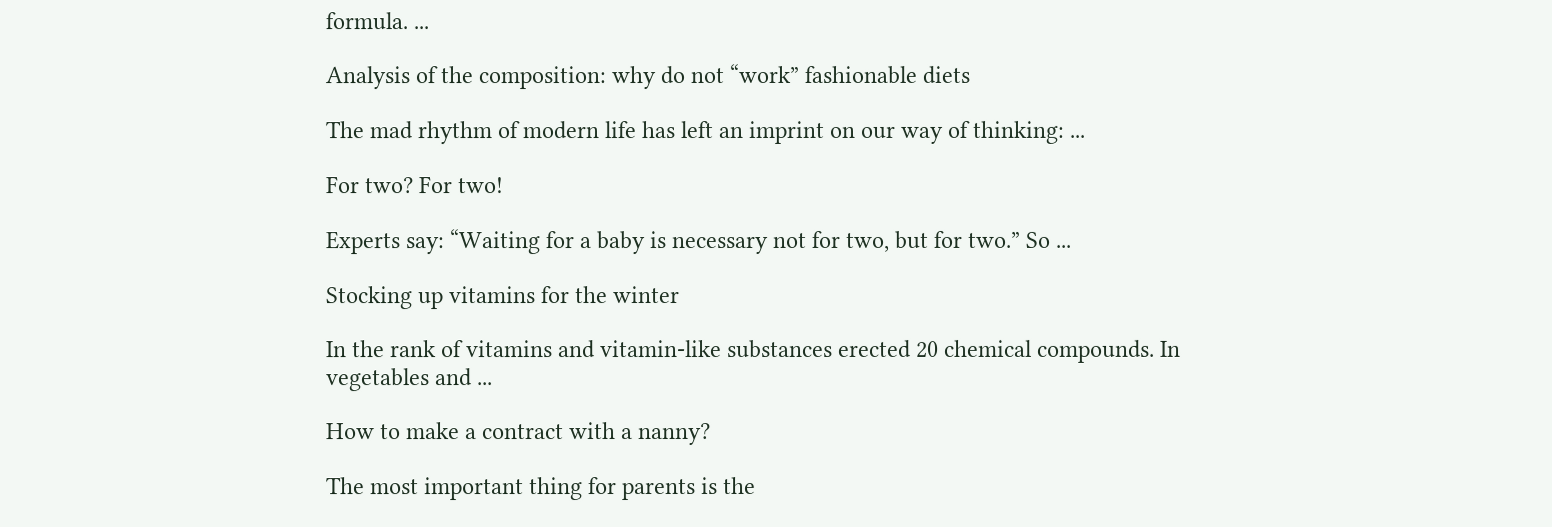formula. ...

Analysis of the composition: why do not “work” fashionable diets

The mad rhythm of modern life has left an imprint on our way of thinking: ...

For two? For two!

Experts say: “Waiting for a baby is necessary not for two, but for two.” So ...

Stocking up vitamins for the winter

In the rank of vitamins and vitamin-like substances erected 20 chemical compounds. In vegetables and ...

How to make a contract with a nanny?

The most important thing for parents is the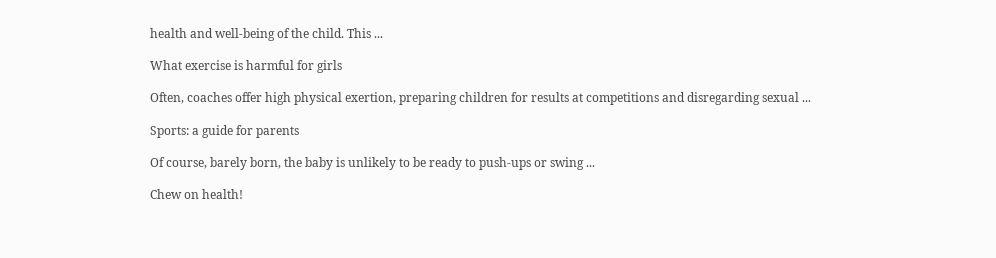health and well-being of the child. This ...

What exercise is harmful for girls

Often, coaches offer high physical exertion, preparing children for results at competitions and disregarding sexual ...

Sports: a guide for parents

Of course, barely born, the baby is unlikely to be ready to push-ups or swing ...

Chew on health!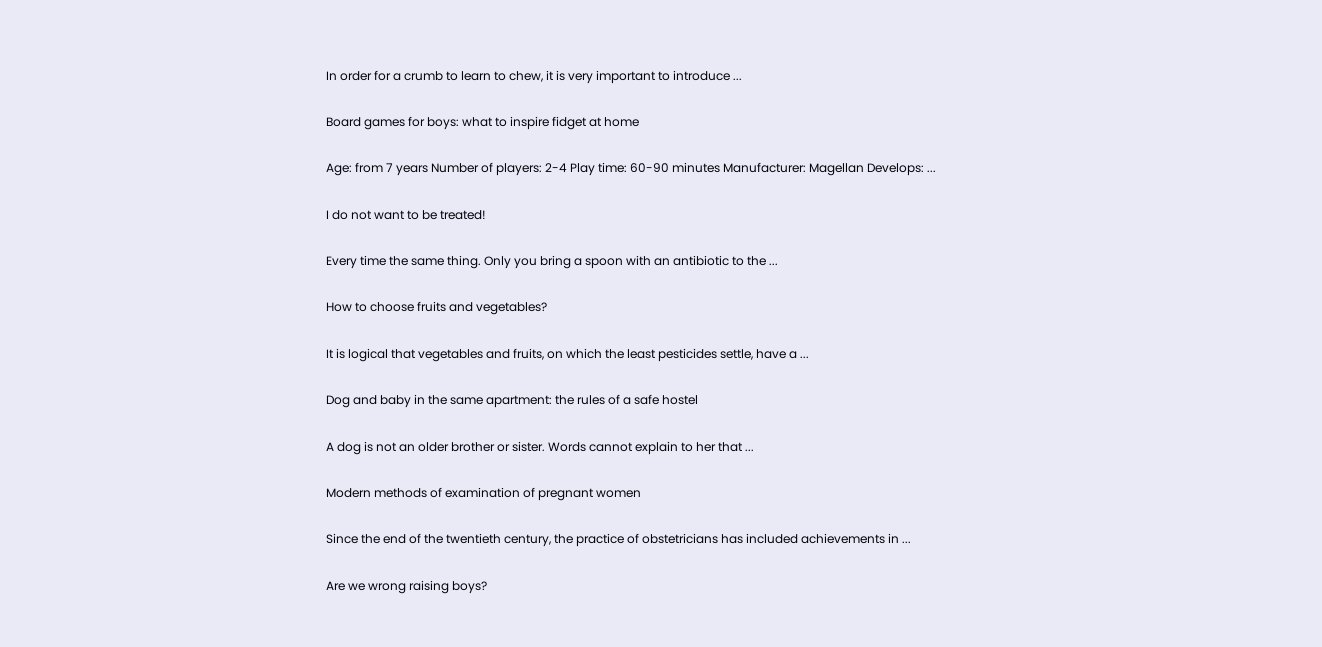In order for a crumb to learn to chew, it is very important to introduce ...

Board games for boys: what to inspire fidget at home

Age: from 7 years Number of players: 2-4 Play time: 60-90 minutes Manufacturer: Magellan Develops: ...

I do not want to be treated!

Every time the same thing. Only you bring a spoon with an antibiotic to the ...

How to choose fruits and vegetables?

It is logical that vegetables and fruits, on which the least pesticides settle, have a ...

Dog and baby in the same apartment: the rules of a safe hostel

A dog is not an older brother or sister. Words cannot explain to her that ...

Modern methods of examination of pregnant women

Since the end of the twentieth century, the practice of obstetricians has included achievements in ...

Are we wrong raising boys?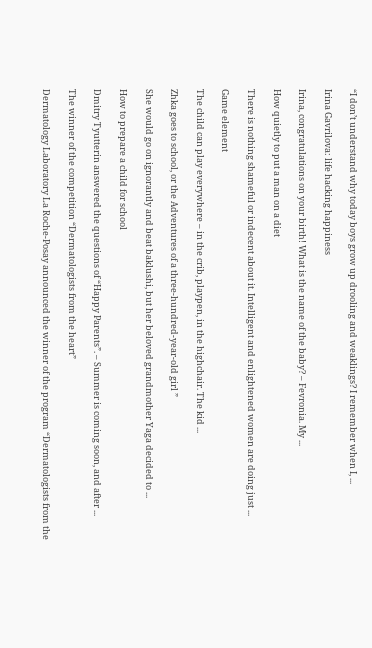“I don’t understand why today boys grow up drooling and weaklings? I remember when I, ...

Irina Gavrilova: life hacking happiness

Irina, congratulations on your birth! What is the name of the baby? – Fevronia. My ...

How quietly to put a man on a diet

There is nothing shameful or indecent about it. Intelligent and enlightened women are doing just ...

Game element

The child can play everywhere – in the crib, playpen, in the highchair. The kid ...

Zhka goes to school, or the Adventures of a three-hundred-year-old girl ”

She would go on ignorantly and beat baklushi, but her beloved grandmother Yaga decided to ...

How to prepare a child for school

Dmitry Tyutterin answered the questions of “Happy Parents”. – Summer is coming soon, and after ...

The winner of the competition “Dermatologists from the heart”

Dermatology Laboratory La Roche-Posay announced the winner of the program “Dermatologists from the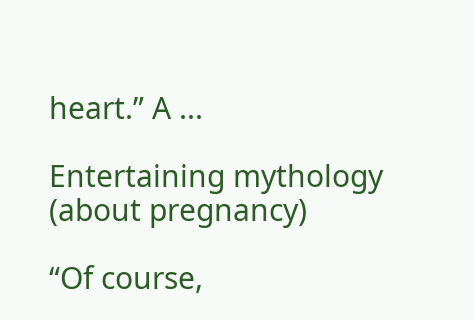heart.” A ...

Entertaining mythology (about pregnancy)

“Of course,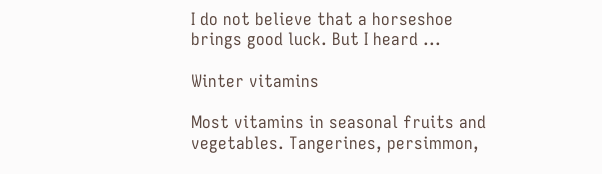I do not believe that a horseshoe brings good luck. But I heard ...

Winter vitamins

Most vitamins in seasonal fruits and vegetables. Tangerines, persimmon,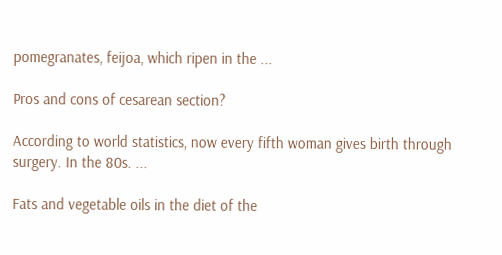pomegranates, feijoa, which ripen in the ...

Pros and cons of cesarean section?

According to world statistics, now every fifth woman gives birth through surgery. In the 80s. ...

Fats and vegetable oils in the diet of the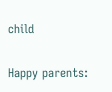child

Happy parents: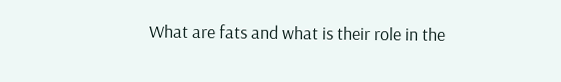What are fats and what is their role in the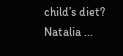child’s diet? Natalia ...